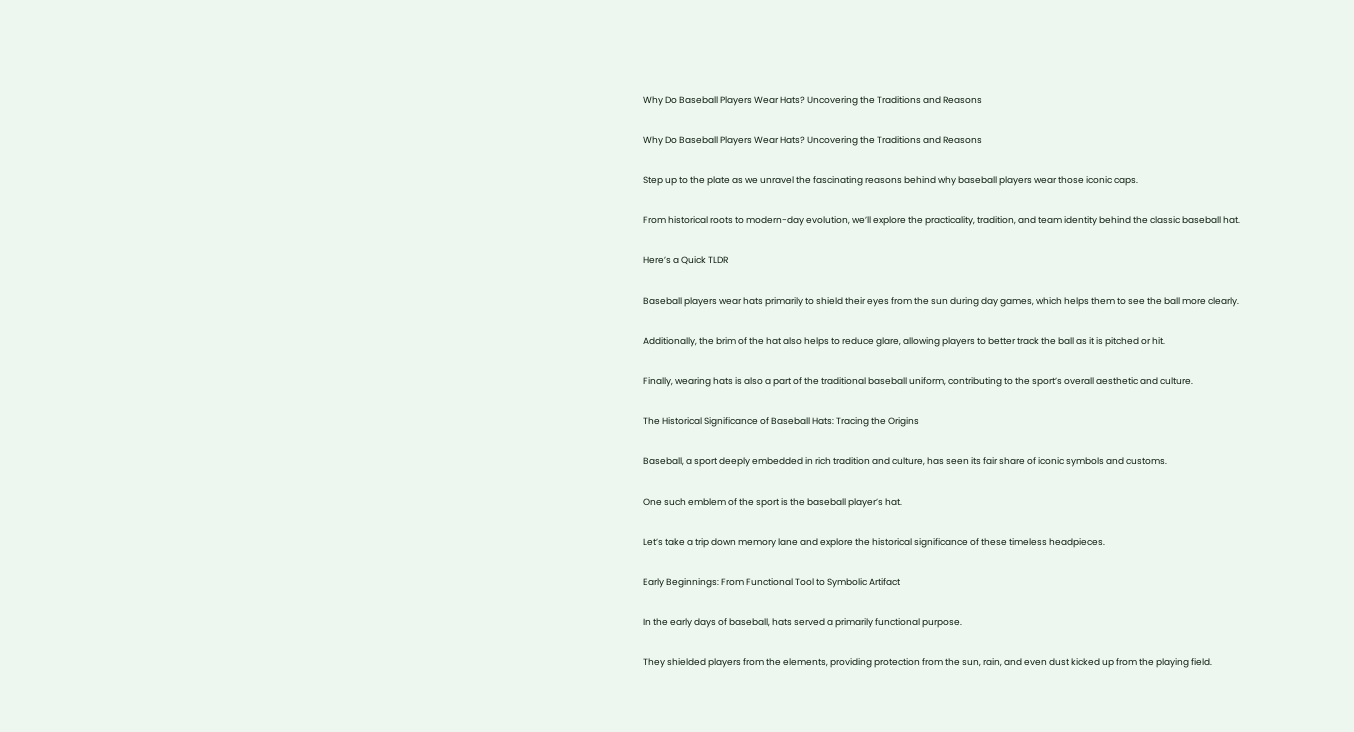Why Do Baseball Players Wear Hats? Uncovering the Traditions and Reasons

Why Do Baseball Players Wear Hats? Uncovering the Traditions and Reasons

Step up to the plate as we unravel the fascinating reasons behind why baseball players wear those iconic caps.

From historical roots to modern-day evolution, we’ll explore the practicality, tradition, and team identity behind the classic baseball hat.

Here’s a Quick TLDR

Baseball players wear hats primarily to shield their eyes from the sun during day games, which helps them to see the ball more clearly.

Additionally, the brim of the hat also helps to reduce glare, allowing players to better track the ball as it is pitched or hit.

Finally, wearing hats is also a part of the traditional baseball uniform, contributing to the sport’s overall aesthetic and culture.

The Historical Significance of Baseball Hats: Tracing the Origins

Baseball, a sport deeply embedded in rich tradition and culture, has seen its fair share of iconic symbols and customs.

One such emblem of the sport is the baseball player’s hat.

Let’s take a trip down memory lane and explore the historical significance of these timeless headpieces.

Early Beginnings: From Functional Tool to Symbolic Artifact

In the early days of baseball, hats served a primarily functional purpose.

They shielded players from the elements, providing protection from the sun, rain, and even dust kicked up from the playing field.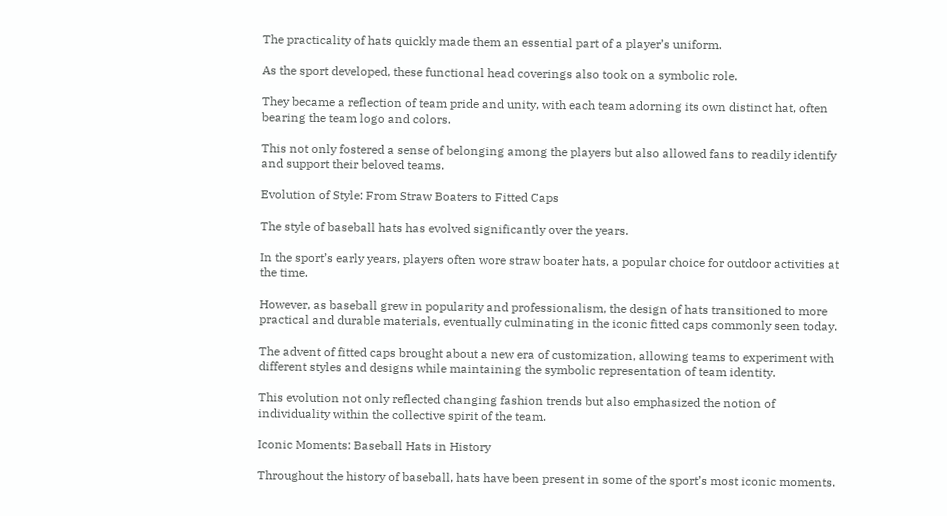The practicality of hats quickly made them an essential part of a player’s uniform.

As the sport developed, these functional head coverings also took on a symbolic role.

They became a reflection of team pride and unity, with each team adorning its own distinct hat, often bearing the team logo and colors.

This not only fostered a sense of belonging among the players but also allowed fans to readily identify and support their beloved teams.

Evolution of Style: From Straw Boaters to Fitted Caps

The style of baseball hats has evolved significantly over the years.

In the sport’s early years, players often wore straw boater hats, a popular choice for outdoor activities at the time.

However, as baseball grew in popularity and professionalism, the design of hats transitioned to more practical and durable materials, eventually culminating in the iconic fitted caps commonly seen today.

The advent of fitted caps brought about a new era of customization, allowing teams to experiment with different styles and designs while maintaining the symbolic representation of team identity.

This evolution not only reflected changing fashion trends but also emphasized the notion of individuality within the collective spirit of the team.

Iconic Moments: Baseball Hats in History

Throughout the history of baseball, hats have been present in some of the sport’s most iconic moments.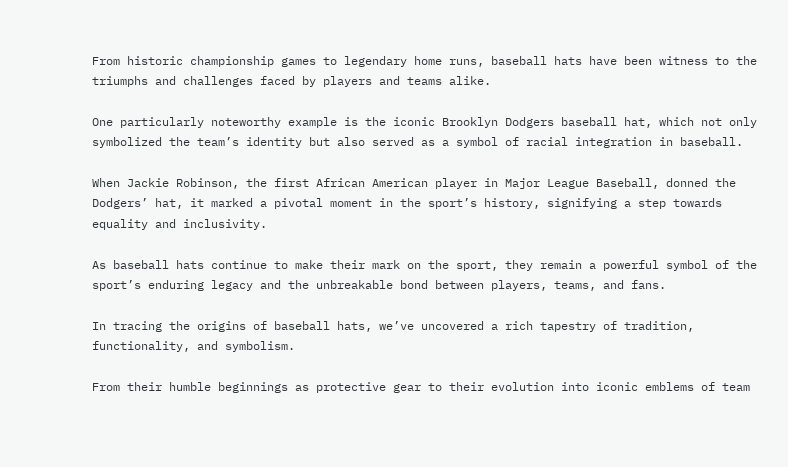From historic championship games to legendary home runs, baseball hats have been witness to the triumphs and challenges faced by players and teams alike.

One particularly noteworthy example is the iconic Brooklyn Dodgers baseball hat, which not only symbolized the team’s identity but also served as a symbol of racial integration in baseball.

When Jackie Robinson, the first African American player in Major League Baseball, donned the Dodgers’ hat, it marked a pivotal moment in the sport’s history, signifying a step towards equality and inclusivity.

As baseball hats continue to make their mark on the sport, they remain a powerful symbol of the sport’s enduring legacy and the unbreakable bond between players, teams, and fans.

In tracing the origins of baseball hats, we’ve uncovered a rich tapestry of tradition, functionality, and symbolism.

From their humble beginnings as protective gear to their evolution into iconic emblems of team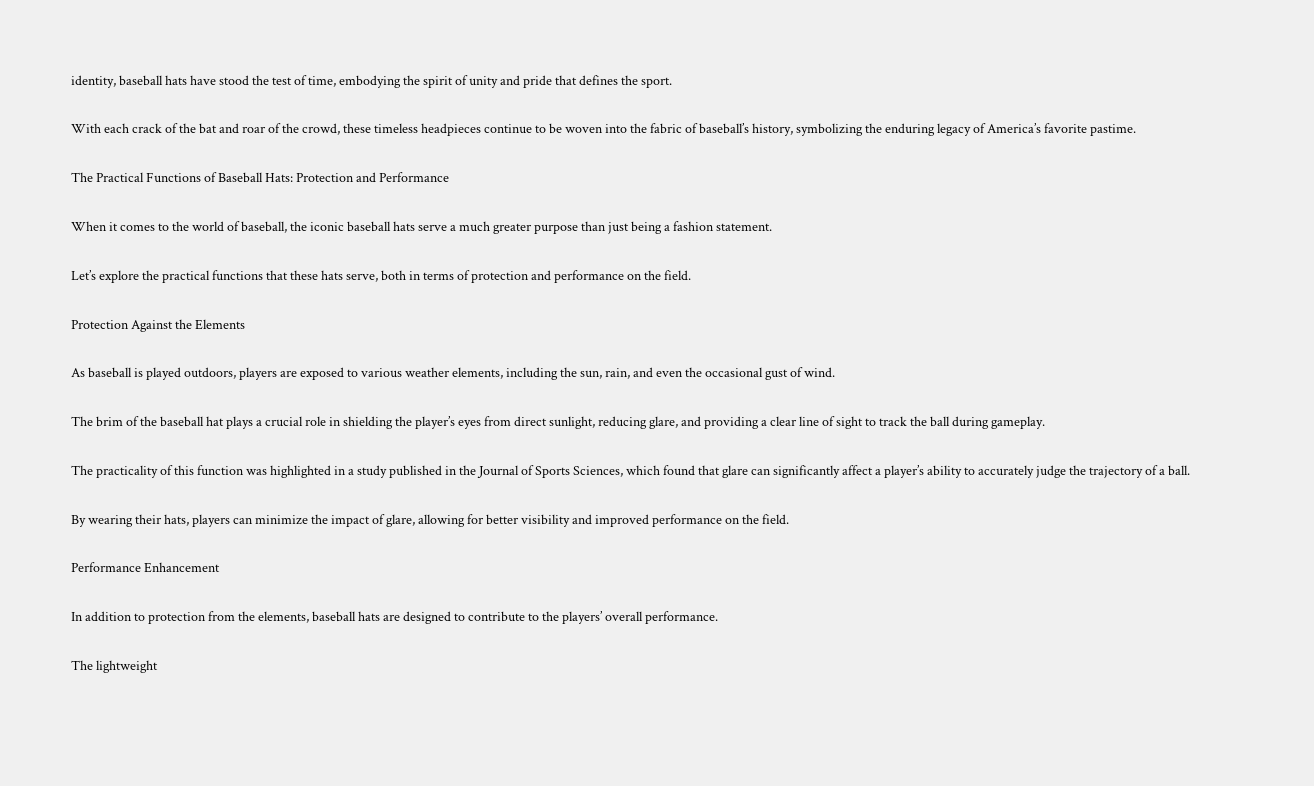identity, baseball hats have stood the test of time, embodying the spirit of unity and pride that defines the sport.

With each crack of the bat and roar of the crowd, these timeless headpieces continue to be woven into the fabric of baseball’s history, symbolizing the enduring legacy of America’s favorite pastime.

The Practical Functions of Baseball Hats: Protection and Performance

When it comes to the world of baseball, the iconic baseball hats serve a much greater purpose than just being a fashion statement.

Let’s explore the practical functions that these hats serve, both in terms of protection and performance on the field.

Protection Against the Elements

As baseball is played outdoors, players are exposed to various weather elements, including the sun, rain, and even the occasional gust of wind.

The brim of the baseball hat plays a crucial role in shielding the player’s eyes from direct sunlight, reducing glare, and providing a clear line of sight to track the ball during gameplay.

The practicality of this function was highlighted in a study published in the Journal of Sports Sciences, which found that glare can significantly affect a player’s ability to accurately judge the trajectory of a ball.

By wearing their hats, players can minimize the impact of glare, allowing for better visibility and improved performance on the field.

Performance Enhancement

In addition to protection from the elements, baseball hats are designed to contribute to the players’ overall performance.

The lightweight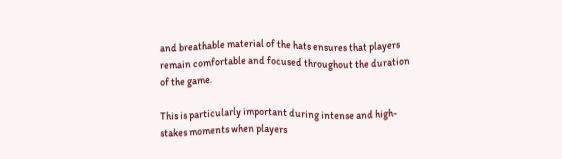and breathable material of the hats ensures that players remain comfortable and focused throughout the duration of the game.

This is particularly important during intense and high-stakes moments when players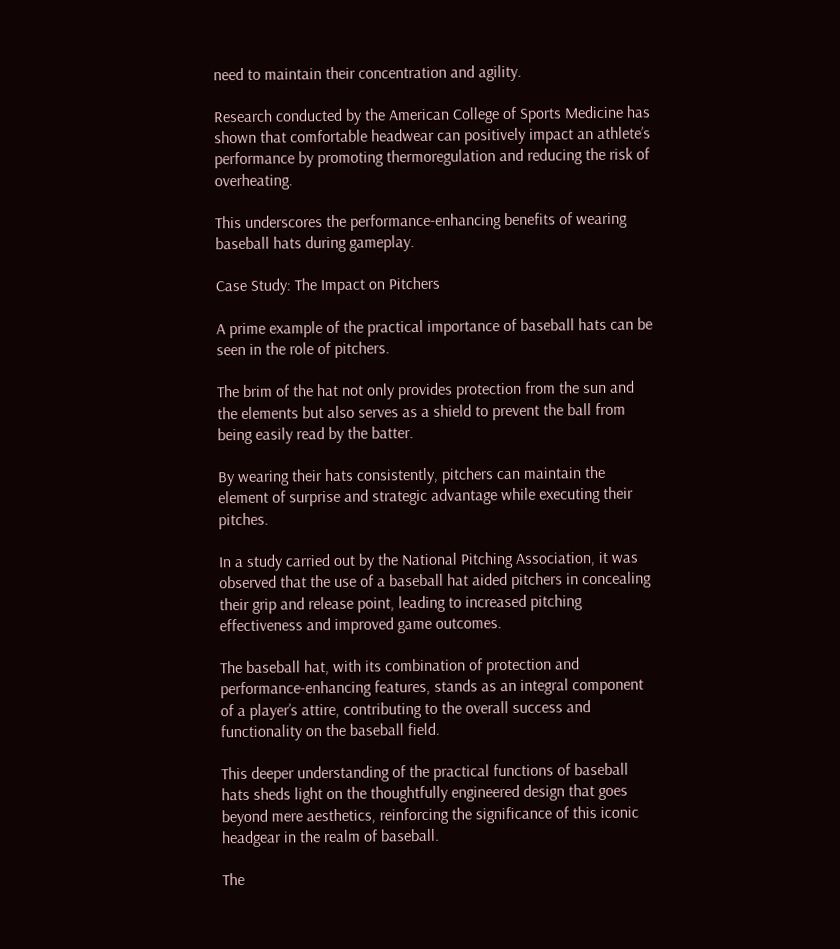need to maintain their concentration and agility.

Research conducted by the American College of Sports Medicine has shown that comfortable headwear can positively impact an athlete’s performance by promoting thermoregulation and reducing the risk of overheating.

This underscores the performance-enhancing benefits of wearing baseball hats during gameplay.

Case Study: The Impact on Pitchers

A prime example of the practical importance of baseball hats can be seen in the role of pitchers.

The brim of the hat not only provides protection from the sun and the elements but also serves as a shield to prevent the ball from being easily read by the batter.

By wearing their hats consistently, pitchers can maintain the element of surprise and strategic advantage while executing their pitches.

In a study carried out by the National Pitching Association, it was observed that the use of a baseball hat aided pitchers in concealing their grip and release point, leading to increased pitching effectiveness and improved game outcomes.

The baseball hat, with its combination of protection and performance-enhancing features, stands as an integral component of a player’s attire, contributing to the overall success and functionality on the baseball field.

This deeper understanding of the practical functions of baseball hats sheds light on the thoughtfully engineered design that goes beyond mere aesthetics, reinforcing the significance of this iconic headgear in the realm of baseball.

The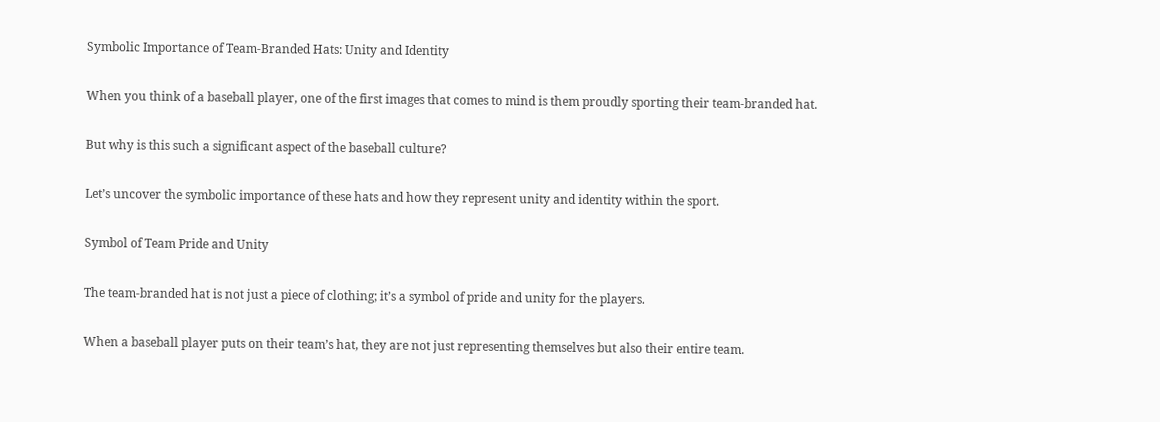Symbolic Importance of Team-Branded Hats: Unity and Identity

When you think of a baseball player, one of the first images that comes to mind is them proudly sporting their team-branded hat.

But why is this such a significant aspect of the baseball culture?

Let’s uncover the symbolic importance of these hats and how they represent unity and identity within the sport.

Symbol of Team Pride and Unity

The team-branded hat is not just a piece of clothing; it’s a symbol of pride and unity for the players.

When a baseball player puts on their team’s hat, they are not just representing themselves but also their entire team.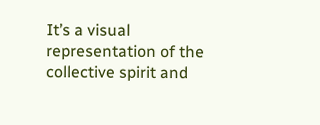It’s a visual representation of the collective spirit and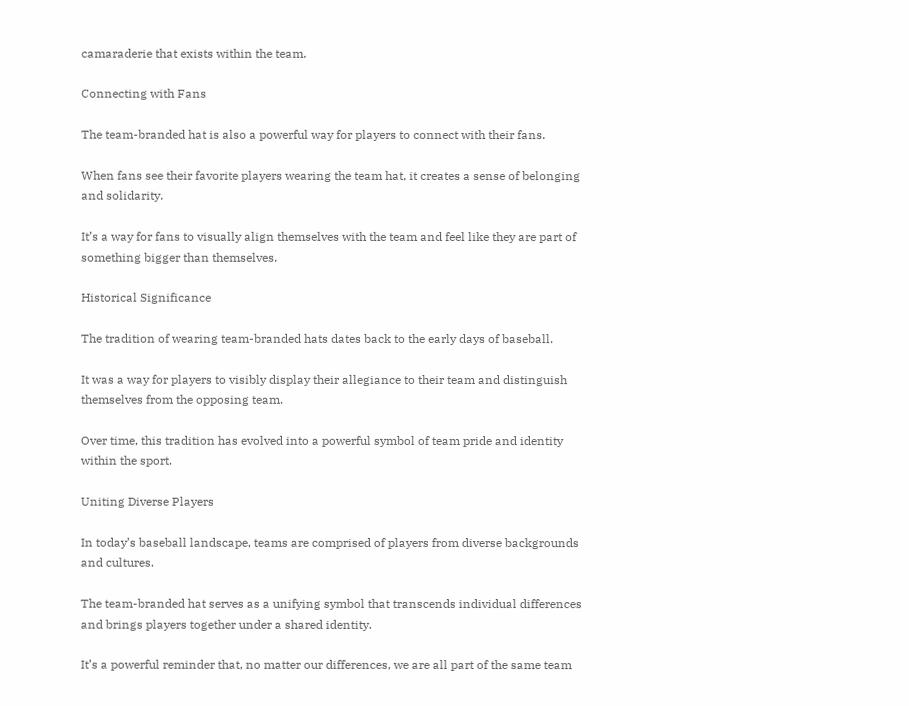camaraderie that exists within the team.

Connecting with Fans

The team-branded hat is also a powerful way for players to connect with their fans.

When fans see their favorite players wearing the team hat, it creates a sense of belonging and solidarity.

It’s a way for fans to visually align themselves with the team and feel like they are part of something bigger than themselves.

Historical Significance

The tradition of wearing team-branded hats dates back to the early days of baseball.

It was a way for players to visibly display their allegiance to their team and distinguish themselves from the opposing team.

Over time, this tradition has evolved into a powerful symbol of team pride and identity within the sport.

Uniting Diverse Players

In today’s baseball landscape, teams are comprised of players from diverse backgrounds and cultures.

The team-branded hat serves as a unifying symbol that transcends individual differences and brings players together under a shared identity.

It’s a powerful reminder that, no matter our differences, we are all part of the same team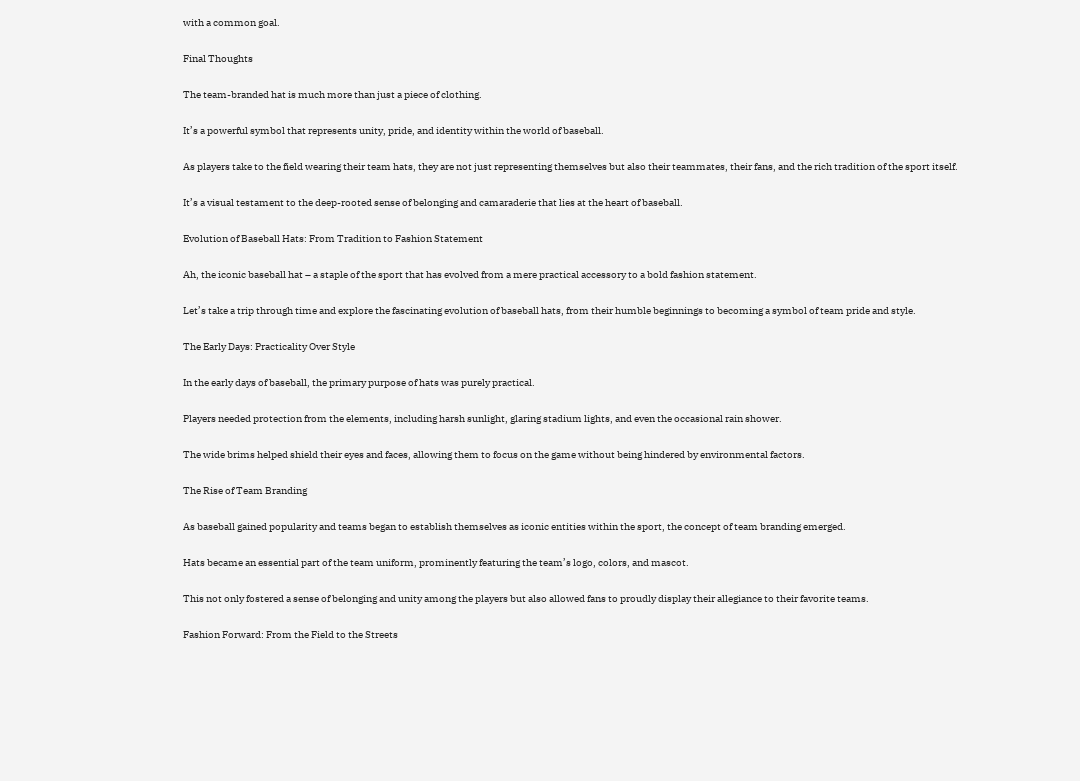with a common goal.

Final Thoughts

The team-branded hat is much more than just a piece of clothing.

It’s a powerful symbol that represents unity, pride, and identity within the world of baseball.

As players take to the field wearing their team hats, they are not just representing themselves but also their teammates, their fans, and the rich tradition of the sport itself.

It’s a visual testament to the deep-rooted sense of belonging and camaraderie that lies at the heart of baseball.

Evolution of Baseball Hats: From Tradition to Fashion Statement

Ah, the iconic baseball hat – a staple of the sport that has evolved from a mere practical accessory to a bold fashion statement.

Let’s take a trip through time and explore the fascinating evolution of baseball hats, from their humble beginnings to becoming a symbol of team pride and style.

The Early Days: Practicality Over Style

In the early days of baseball, the primary purpose of hats was purely practical.

Players needed protection from the elements, including harsh sunlight, glaring stadium lights, and even the occasional rain shower.

The wide brims helped shield their eyes and faces, allowing them to focus on the game without being hindered by environmental factors.

The Rise of Team Branding

As baseball gained popularity and teams began to establish themselves as iconic entities within the sport, the concept of team branding emerged.

Hats became an essential part of the team uniform, prominently featuring the team’s logo, colors, and mascot.

This not only fostered a sense of belonging and unity among the players but also allowed fans to proudly display their allegiance to their favorite teams.

Fashion Forward: From the Field to the Streets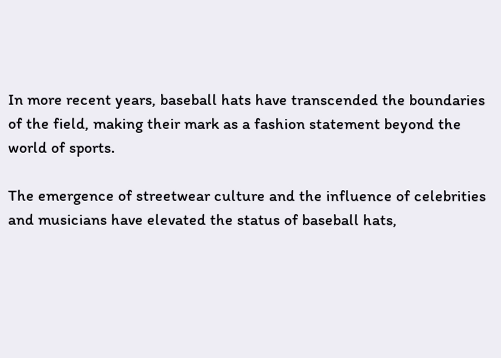In more recent years, baseball hats have transcended the boundaries of the field, making their mark as a fashion statement beyond the world of sports.

The emergence of streetwear culture and the influence of celebrities and musicians have elevated the status of baseball hats,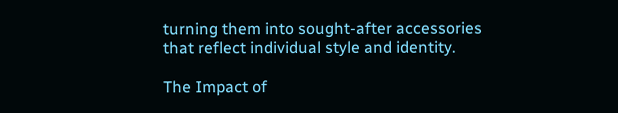turning them into sought-after accessories that reflect individual style and identity.

The Impact of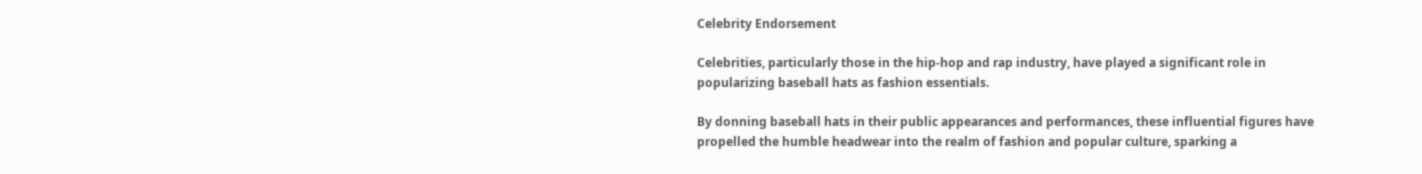Celebrity Endorsement

Celebrities, particularly those in the hip-hop and rap industry, have played a significant role in popularizing baseball hats as fashion essentials.

By donning baseball hats in their public appearances and performances, these influential figures have propelled the humble headwear into the realm of fashion and popular culture, sparking a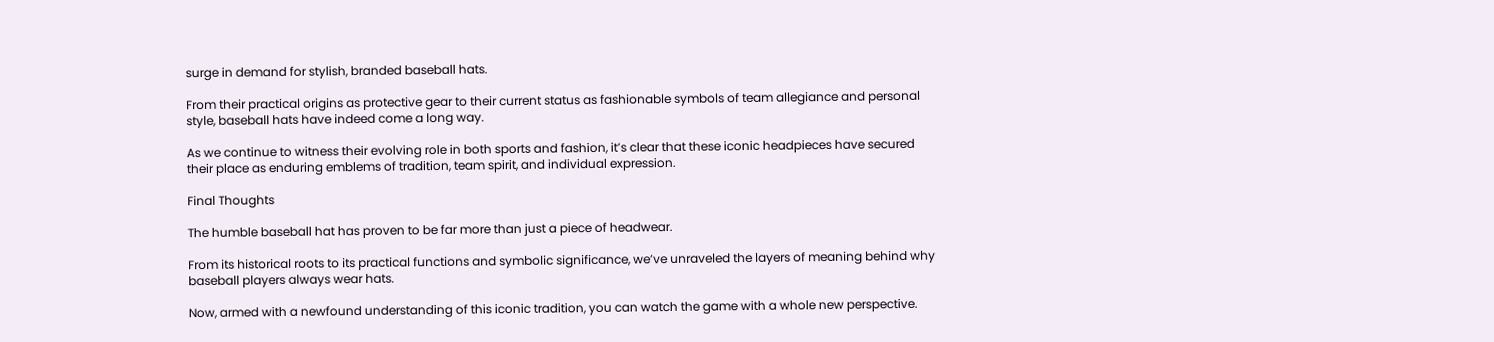surge in demand for stylish, branded baseball hats.

From their practical origins as protective gear to their current status as fashionable symbols of team allegiance and personal style, baseball hats have indeed come a long way.

As we continue to witness their evolving role in both sports and fashion, it’s clear that these iconic headpieces have secured their place as enduring emblems of tradition, team spirit, and individual expression.

Final Thoughts

The humble baseball hat has proven to be far more than just a piece of headwear.

From its historical roots to its practical functions and symbolic significance, we’ve unraveled the layers of meaning behind why baseball players always wear hats.

Now, armed with a newfound understanding of this iconic tradition, you can watch the game with a whole new perspective.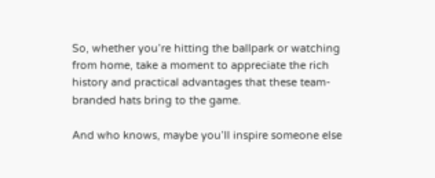So, whether you’re hitting the ballpark or watching from home, take a moment to appreciate the rich history and practical advantages that these team-branded hats bring to the game.

And who knows, maybe you’ll inspire someone else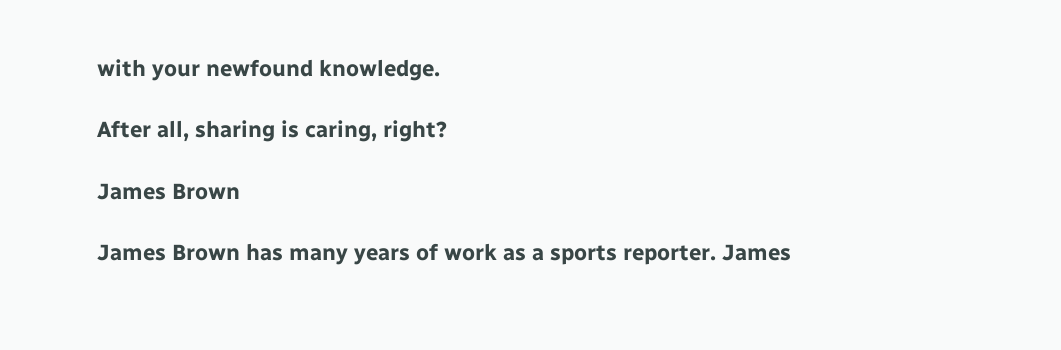with your newfound knowledge.

After all, sharing is caring, right?

James Brown

James Brown has many years of work as a sports reporter. James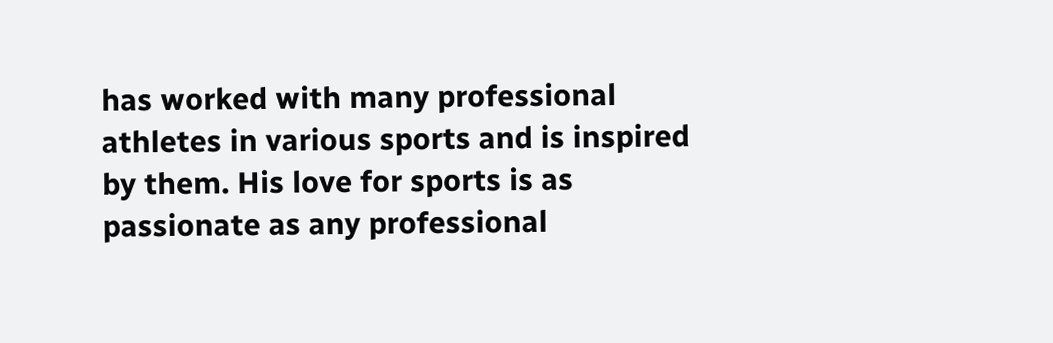has worked with many professional athletes in various sports and is inspired by them. His love for sports is as passionate as any professional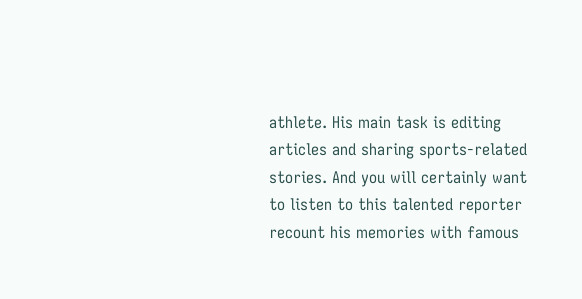athlete. His main task is editing articles and sharing sports-related stories. And you will certainly want to listen to this talented reporter recount his memories with famous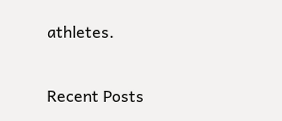athletes.

Recent Posts